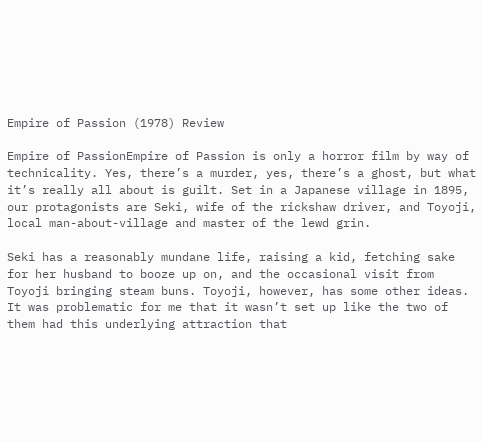Empire of Passion (1978) Review

Empire of PassionEmpire of Passion is only a horror film by way of technicality. Yes, there’s a murder, yes, there’s a ghost, but what it’s really all about is guilt. Set in a Japanese village in 1895, our protagonists are Seki, wife of the rickshaw driver, and Toyoji, local man-about-village and master of the lewd grin.

Seki has a reasonably mundane life, raising a kid, fetching sake for her husband to booze up on, and the occasional visit from Toyoji bringing steam buns. Toyoji, however, has some other ideas. It was problematic for me that it wasn’t set up like the two of them had this underlying attraction that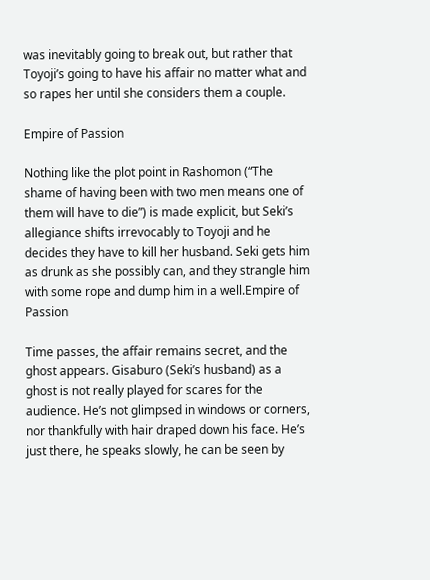was inevitably going to break out, but rather that Toyoji’s going to have his affair no matter what and so rapes her until she considers them a couple.

Empire of Passion

Nothing like the plot point in Rashomon (“The shame of having been with two men means one of them will have to die”) is made explicit, but Seki’s allegiance shifts irrevocably to Toyoji and he decides they have to kill her husband. Seki gets him as drunk as she possibly can, and they strangle him with some rope and dump him in a well.Empire of Passion

Time passes, the affair remains secret, and the ghost appears. Gisaburo (Seki’s husband) as a ghost is not really played for scares for the audience. He’s not glimpsed in windows or corners, nor thankfully with hair draped down his face. He’s just there, he speaks slowly, he can be seen by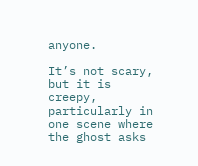anyone.

It’s not scary, but it is creepy, particularly in one scene where the ghost asks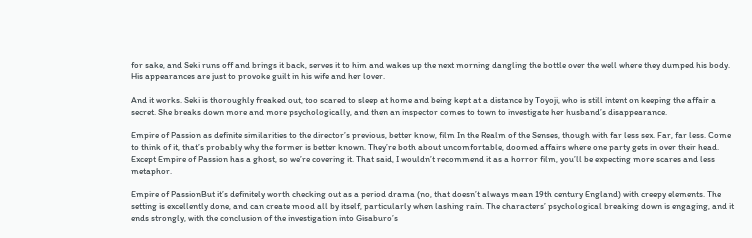for sake, and Seki runs off and brings it back, serves it to him and wakes up the next morning dangling the bottle over the well where they dumped his body. His appearances are just to provoke guilt in his wife and her lover.

And it works. Seki is thoroughly freaked out, too scared to sleep at home and being kept at a distance by Toyoji, who is still intent on keeping the affair a secret. She breaks down more and more psychologically, and then an inspector comes to town to investigate her husband’s disappearance.

Empire of Passion as definite similarities to the director’s previous, better know, film In the Realm of the Senses, though with far less sex. Far, far less. Come to think of it, that’s probably why the former is better known. They’re both about uncomfortable, doomed affairs where one party gets in over their head. Except Empire of Passion has a ghost, so we’re covering it. That said, I wouldn’t recommend it as a horror film, you’ll be expecting more scares and less metaphor.

Empire of PassionBut it’s definitely worth checking out as a period drama (no, that doesn’t always mean 19th century England) with creepy elements. The setting is excellently done, and can create mood all by itself, particularly when lashing rain. The characters’ psychological breaking down is engaging, and it ends strongly, with the conclusion of the investigation into Gisaburo’s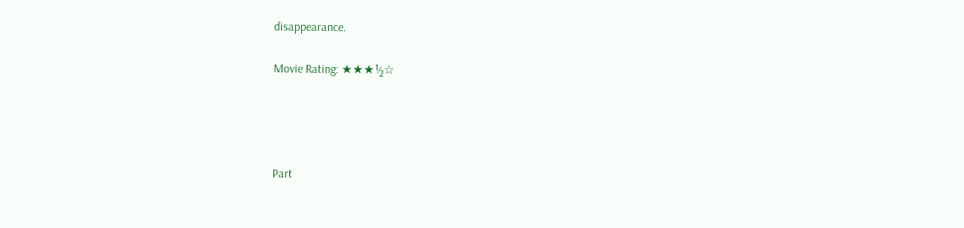disappearance.

Movie Rating: ★★★½☆




Part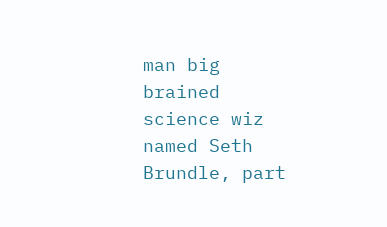man big brained science wiz named Seth Brundle, part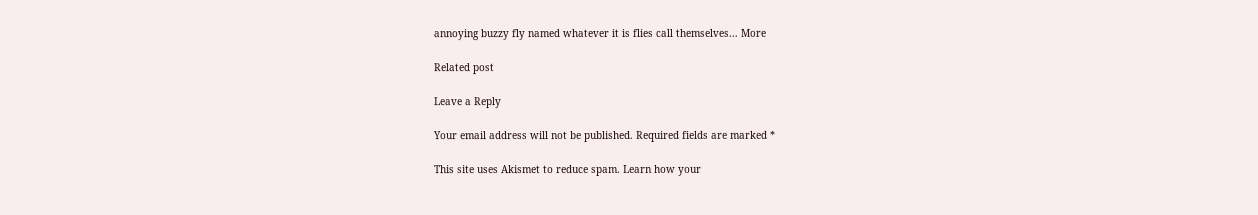annoying buzzy fly named whatever it is flies call themselves... More

Related post

Leave a Reply

Your email address will not be published. Required fields are marked *

This site uses Akismet to reduce spam. Learn how your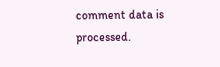comment data is processed.